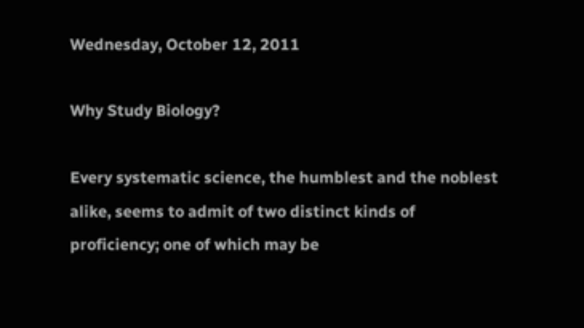Wednesday, October 12, 2011

Why Study Biology?

Every systematic science, the humblest and the noblest alike, seems to admit of two distinct kinds of proficiency; one of which may be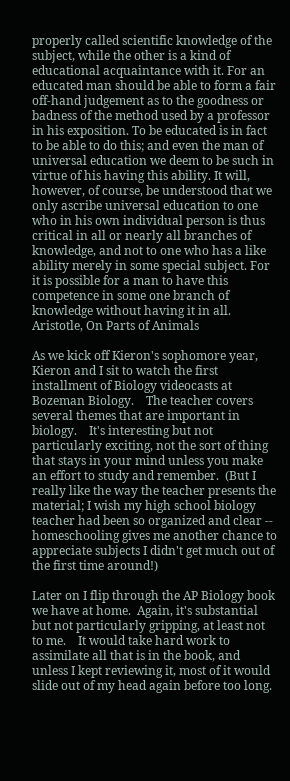properly called scientific knowledge of the subject, while the other is a kind of educational acquaintance with it. For an educated man should be able to form a fair off-hand judgement as to the goodness or badness of the method used by a professor in his exposition. To be educated is in fact to be able to do this; and even the man of universal education we deem to be such in virtue of his having this ability. It will, however, of course, be understood that we only ascribe universal education to one who in his own individual person is thus critical in all or nearly all branches of knowledge, and not to one who has a like ability merely in some special subject. For it is possible for a man to have this competence in some one branch of knowledge without having it in all.  Aristotle, On Parts of Animals

As we kick off Kieron's sophomore year,  Kieron and I sit to watch the first installment of Biology videocasts at Bozeman Biology.    The teacher covers several themes that are important in biology.    It's interesting but not particularly exciting, not the sort of thing that stays in your mind unless you make an effort to study and remember.  (But I really like the way the teacher presents the material; I wish my high school biology teacher had been so organized and clear -- homeschooling gives me another chance to appreciate subjects I didn't get much out of the first time around!)

Later on I flip through the AP Biology book we have at home.  Again, it's substantial but not particularly gripping, at least not to me.    It would take hard work to assimilate all that is in the book, and unless I kept reviewing it, most of it would slide out of my head again before too long.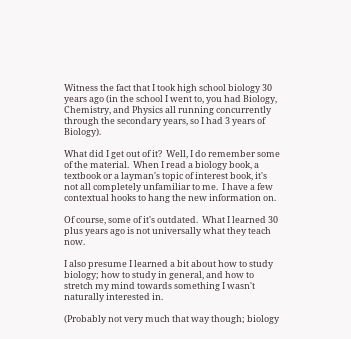Witness the fact that I took high school biology 30 years ago (in the school I went to, you had Biology, Chemistry, and Physics all running concurrently through the secondary years, so I had 3 years of Biology).

What did I get out of it?  Well, I do remember some of the material.  When I read a biology book, a textbook or a layman's topic of interest book, it's not all completely unfamiliar to me.  I have a few contextual hooks to hang the new information on.

Of course, some of it's outdated.  What I learned 30 plus years ago is not universally what they teach now.

I also presume I learned a bit about how to study biology; how to study in general, and how to stretch my mind towards something I wasn't naturally interested in.

(Probably not very much that way though; biology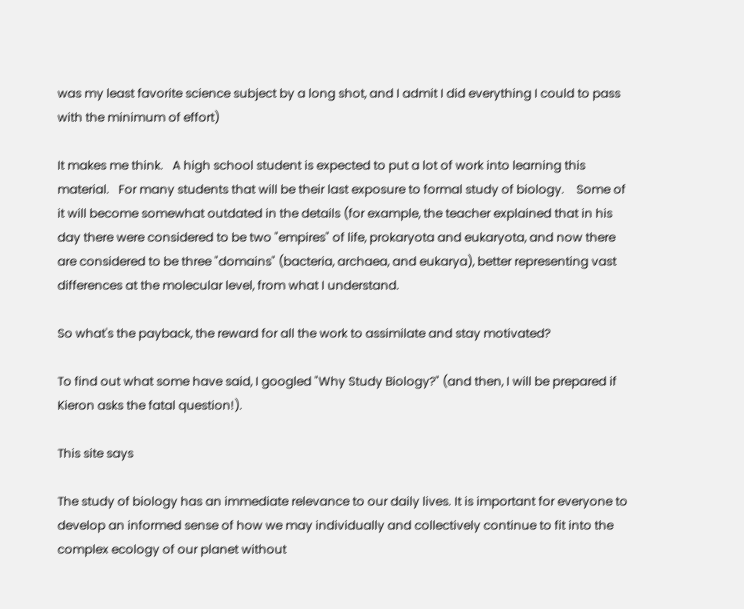was my least favorite science subject by a long shot, and I admit I did everything I could to pass with the minimum of effort)

It makes me think.   A high school student is expected to put a lot of work into learning this material.   For many students that will be their last exposure to formal study of biology.    Some of it will become somewhat outdated in the details (for example, the teacher explained that in his day there were considered to be two "empires" of life, prokaryota and eukaryota, and now there are considered to be three "domains" (bacteria, archaea, and eukarya), better representing vast differences at the molecular level, from what I understand.

So what's the payback, the reward for all the work to assimilate and stay motivated?

To find out what some have said, I googled "Why Study Biology?" (and then, I will be prepared if Kieron asks the fatal question!).

This site says

The study of biology has an immediate relevance to our daily lives. It is important for everyone to develop an informed sense of how we may individually and collectively continue to fit into the complex ecology of our planet without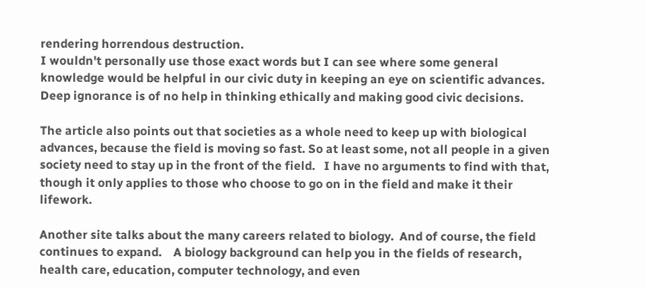rendering horrendous destruction.
I wouldn't personally use those exact words but I can see where some general knowledge would be helpful in our civic duty in keeping an eye on scientific advances.   Deep ignorance is of no help in thinking ethically and making good civic decisions.

The article also points out that societies as a whole need to keep up with biological advances, because the field is moving so fast. So at least some, not all people in a given society need to stay up in the front of the field.   I have no arguments to find with that, though it only applies to those who choose to go on in the field and make it their lifework.

Another site talks about the many careers related to biology.  And of course, the field continues to expand.    A biology background can help you in the fields of research, health care, education, computer technology, and even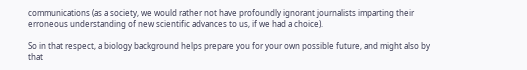communications (as a society, we would rather not have profoundly ignorant journalists imparting their erroneous understanding of new scientific advances to us, if we had a choice).

So in that respect, a biology background helps prepare you for your own possible future, and might also by that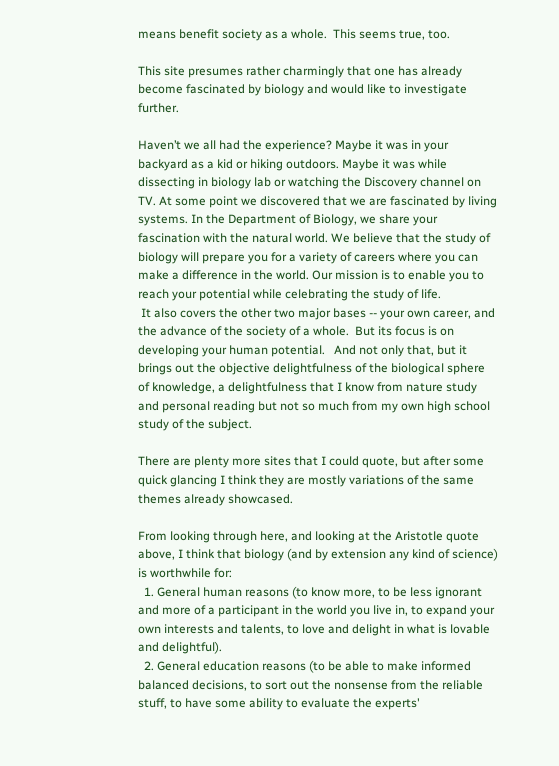means benefit society as a whole.  This seems true, too.

This site presumes rather charmingly that one has already become fascinated by biology and would like to investigate further.

Haven’t we all had the experience? Maybe it was in your backyard as a kid or hiking outdoors. Maybe it was while dissecting in biology lab or watching the Discovery channel on TV. At some point we discovered that we are fascinated by living systems. In the Department of Biology, we share your fascination with the natural world. We believe that the study of biology will prepare you for a variety of careers where you can make a difference in the world. Our mission is to enable you to reach your potential while celebrating the study of life.
 It also covers the other two major bases -- your own career, and the advance of the society of a whole.  But its focus is on developing your human potential.   And not only that, but it brings out the objective delightfulness of the biological sphere of knowledge, a delightfulness that I know from nature study and personal reading but not so much from my own high school study of the subject.

There are plenty more sites that I could quote, but after some quick glancing I think they are mostly variations of the same themes already showcased.

From looking through here, and looking at the Aristotle quote above, I think that biology (and by extension any kind of science) is worthwhile for:
  1. General human reasons (to know more, to be less ignorant and more of a participant in the world you live in, to expand your own interests and talents, to love and delight in what is lovable and delightful).
  2. General education reasons (to be able to make informed balanced decisions, to sort out the nonsense from the reliable stuff, to have some ability to evaluate the experts'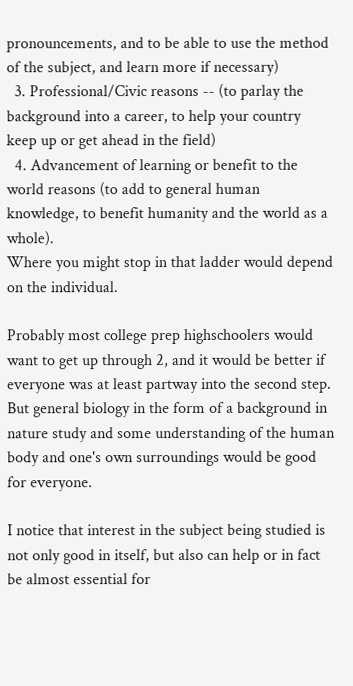pronouncements, and to be able to use the method of the subject, and learn more if necessary)
  3. Professional/Civic reasons -- (to parlay the background into a career, to help your country keep up or get ahead in the field)
  4. Advancement of learning or benefit to the world reasons (to add to general human knowledge, to benefit humanity and the world as a whole).
Where you might stop in that ladder would depend on the individual.

Probably most college prep highschoolers would want to get up through 2, and it would be better if everyone was at least partway into the second step.    But general biology in the form of a background in nature study and some understanding of the human body and one's own surroundings would be good for everyone.

I notice that interest in the subject being studied is not only good in itself, but also can help or in fact be almost essential for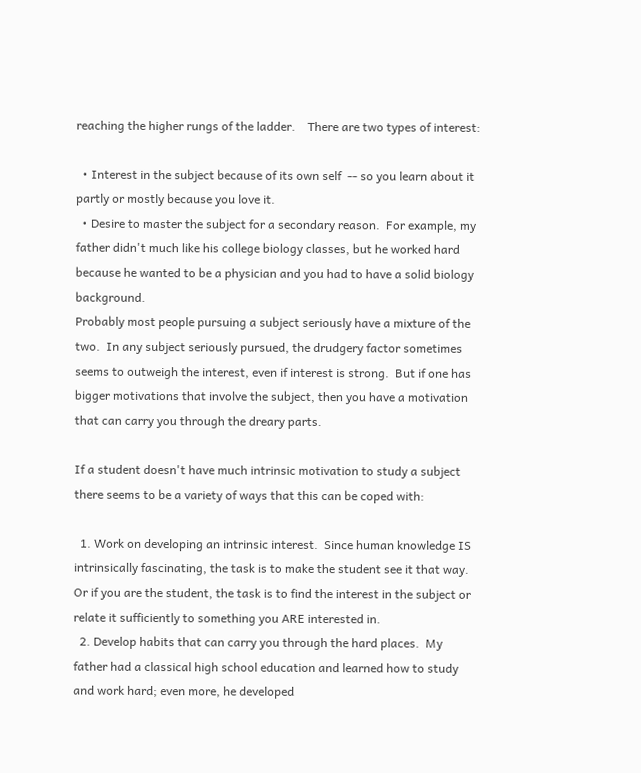reaching the higher rungs of the ladder.    There are two types of interest:

  • Interest in the subject because of its own self  -- so you learn about it partly or mostly because you love it.
  • Desire to master the subject for a secondary reason.  For example, my father didn't much like his college biology classes, but he worked hard because he wanted to be a physician and you had to have a solid biology background.
Probably most people pursuing a subject seriously have a mixture of the two.  In any subject seriously pursued, the drudgery factor sometimes seems to outweigh the interest, even if interest is strong.  But if one has bigger motivations that involve the subject, then you have a motivation that can carry you through the dreary parts.

If a student doesn't have much intrinsic motivation to study a subject there seems to be a variety of ways that this can be coped with:

  1. Work on developing an intrinsic interest.  Since human knowledge IS intrinsically fascinating, the task is to make the student see it that way.  Or if you are the student, the task is to find the interest in the subject or relate it sufficiently to something you ARE interested in.
  2. Develop habits that can carry you through the hard places.  My father had a classical high school education and learned how to study and work hard; even more, he developed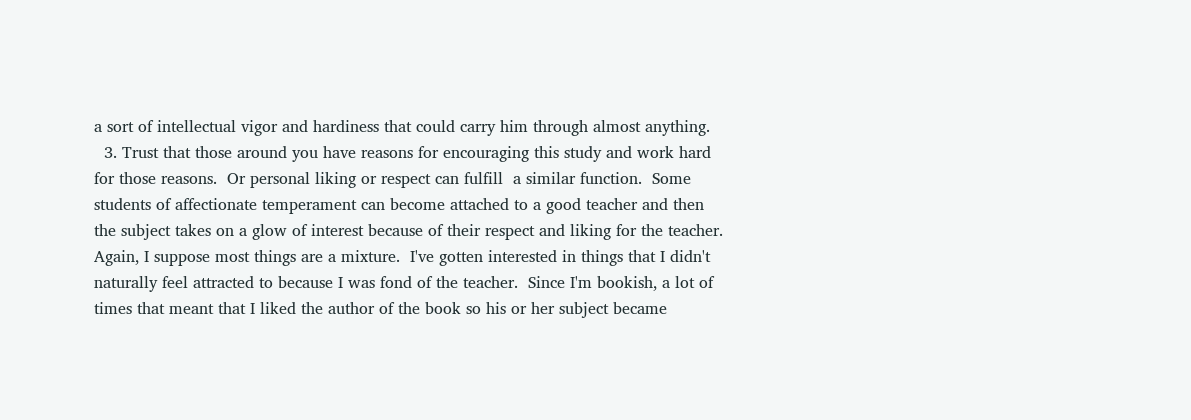a sort of intellectual vigor and hardiness that could carry him through almost anything.
  3. Trust that those around you have reasons for encouraging this study and work hard for those reasons.  Or personal liking or respect can fulfill  a similar function.  Some students of affectionate temperament can become attached to a good teacher and then the subject takes on a glow of interest because of their respect and liking for the teacher.
Again, I suppose most things are a mixture.  I've gotten interested in things that I didn't naturally feel attracted to because I was fond of the teacher.  Since I'm bookish, a lot of times that meant that I liked the author of the book so his or her subject became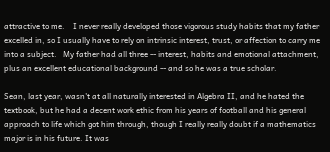attractive to me.    I never really developed those vigorous study habits that my father excelled in, so I usually have to rely on intrinsic interest, trust, or affection to carry me into a subject.   My father had all three -- interest, habits and emotional attachment, plus an excellent educational background -- and so he was a true scholar.

Sean, last year, wasn't at all naturally interested in Algebra II, and he hated the textbook, but he had a decent work ethic from his years of football and his general approach to life which got him through, though I really really doubt if a mathematics major is in his future. It was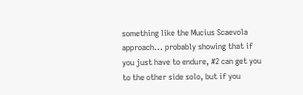something like the Mucius Scaevola approach... probably showing that if you just have to endure, #2 can get you to the other side solo, but if you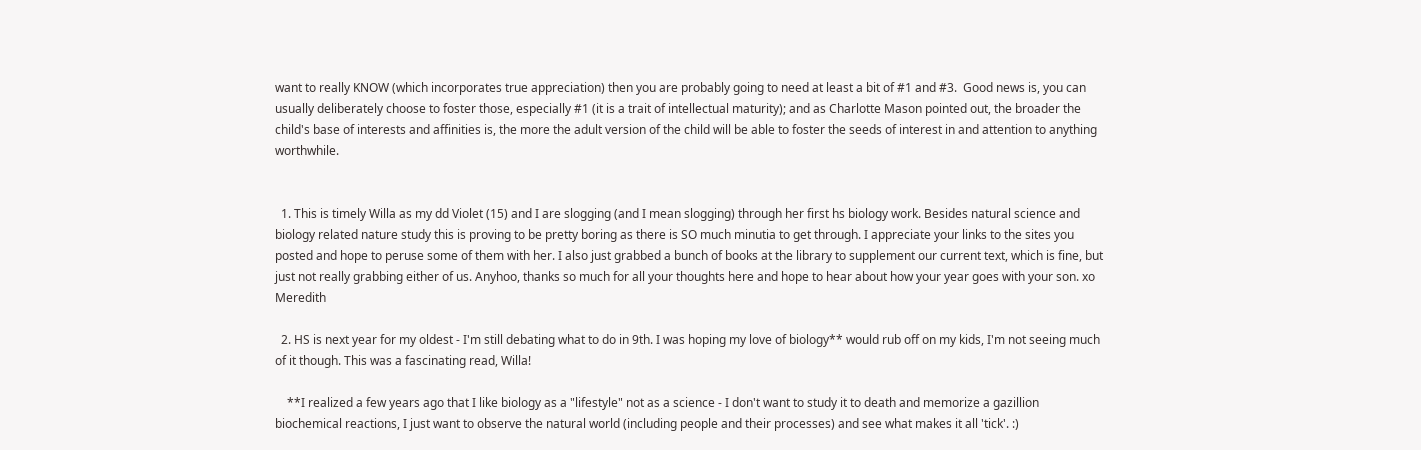want to really KNOW (which incorporates true appreciation) then you are probably going to need at least a bit of #1 and #3.  Good news is, you can usually deliberately choose to foster those, especially #1 (it is a trait of intellectual maturity); and as Charlotte Mason pointed out, the broader the child's base of interests and affinities is, the more the adult version of the child will be able to foster the seeds of interest in and attention to anything worthwhile.


  1. This is timely Willa as my dd Violet (15) and I are slogging (and I mean slogging) through her first hs biology work. Besides natural science and biology related nature study this is proving to be pretty boring as there is SO much minutia to get through. I appreciate your links to the sites you posted and hope to peruse some of them with her. I also just grabbed a bunch of books at the library to supplement our current text, which is fine, but just not really grabbing either of us. Anyhoo, thanks so much for all your thoughts here and hope to hear about how your year goes with your son. xo Meredith

  2. HS is next year for my oldest - I'm still debating what to do in 9th. I was hoping my love of biology** would rub off on my kids, I'm not seeing much of it though. This was a fascinating read, Willa!

    **I realized a few years ago that I like biology as a "lifestyle" not as a science - I don't want to study it to death and memorize a gazillion biochemical reactions, I just want to observe the natural world (including people and their processes) and see what makes it all 'tick'. :)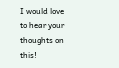I would love to hear your thoughts on this!